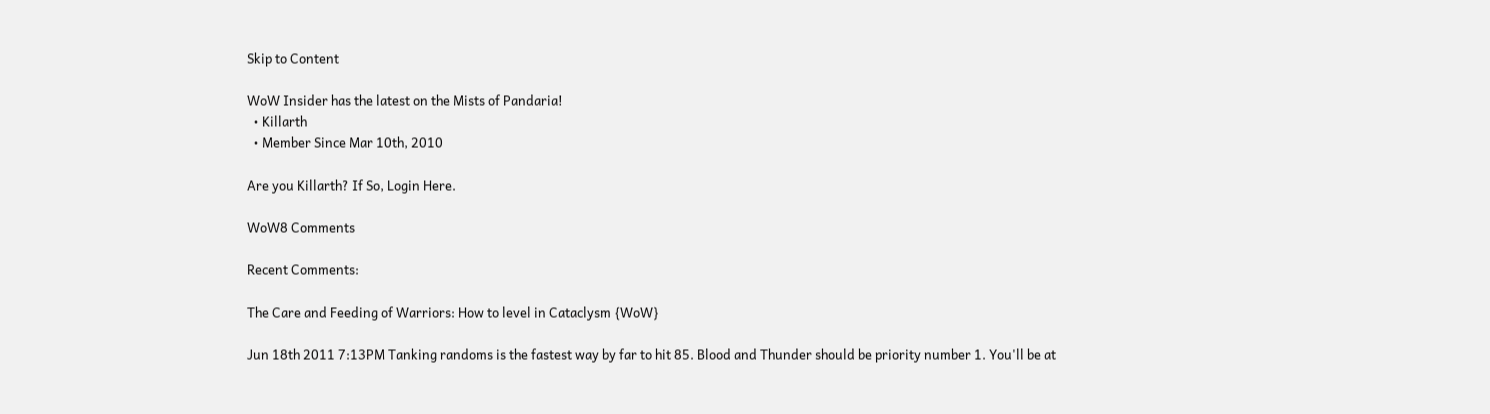Skip to Content

WoW Insider has the latest on the Mists of Pandaria!
  • Killarth
  • Member Since Mar 10th, 2010

Are you Killarth? If So, Login Here.

WoW8 Comments

Recent Comments:

The Care and Feeding of Warriors: How to level in Cataclysm {WoW}

Jun 18th 2011 7:13PM Tanking randoms is the fastest way by far to hit 85. Blood and Thunder should be priority number 1. You'll be at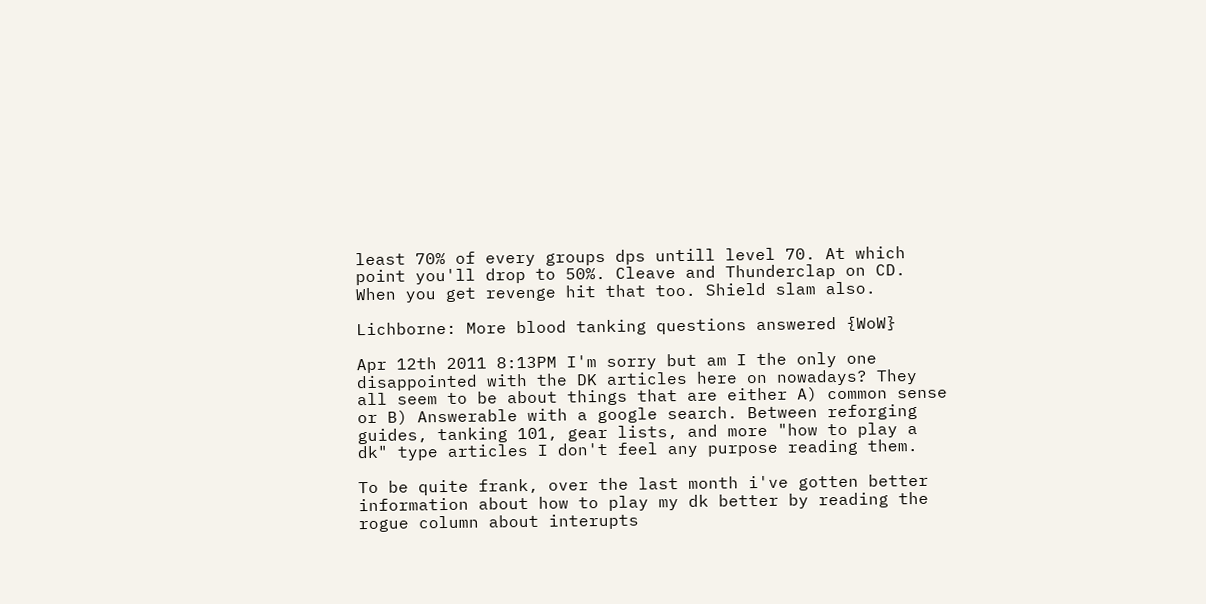least 70% of every groups dps untill level 70. At which point you'll drop to 50%. Cleave and Thunderclap on CD. When you get revenge hit that too. Shield slam also.

Lichborne: More blood tanking questions answered {WoW}

Apr 12th 2011 8:13PM I'm sorry but am I the only one disappointed with the DK articles here on nowadays? They all seem to be about things that are either A) common sense or B) Answerable with a google search. Between reforging guides, tanking 101, gear lists, and more "how to play a dk" type articles I don't feel any purpose reading them.

To be quite frank, over the last month i've gotten better information about how to play my dk better by reading the rogue column about interupts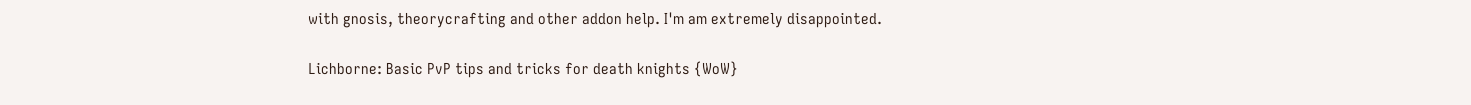with gnosis, theorycrafting and other addon help. I'm am extremely disappointed.

Lichborne: Basic PvP tips and tricks for death knights {WoW}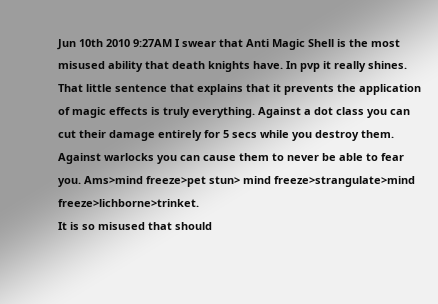Jun 10th 2010 9:27AM I swear that Anti Magic Shell is the most misused ability that death knights have. In pvp it really shines. That little sentence that explains that it prevents the application of magic effects is truly everything. Against a dot class you can cut their damage entirely for 5 secs while you destroy them. Against warlocks you can cause them to never be able to fear you. Ams>mind freeze>pet stun> mind freeze>strangulate>mind freeze>lichborne>trinket.
It is so misused that should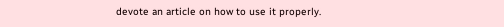devote an article on how to use it properly.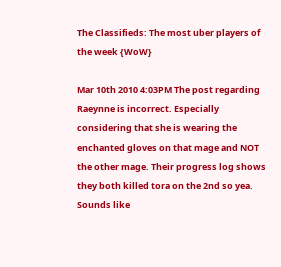The Classifieds: The most uber players of the week {WoW}

Mar 10th 2010 4:03PM The post regarding Raeynne is incorrect. Especially considering that she is wearing the enchanted gloves on that mage and NOT the other mage. Their progress log shows they both killed tora on the 2nd so yea. Sounds like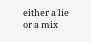either a lie or a mix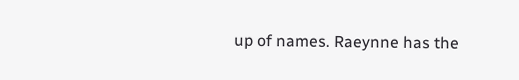up of names. Raeynne has the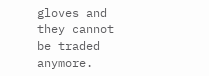gloves and they cannot be traded anymore.